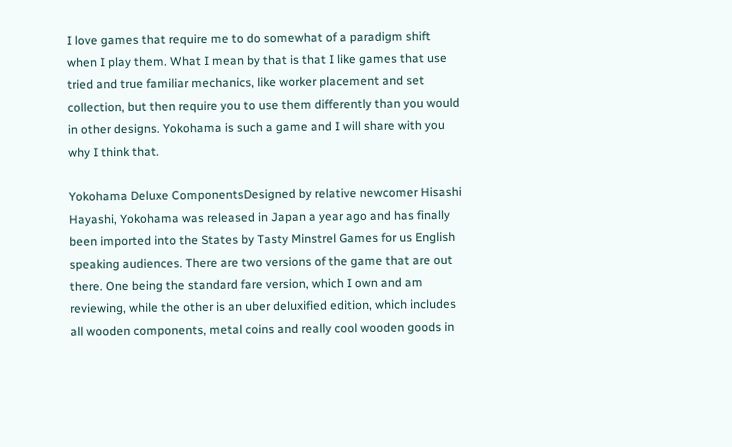I love games that require me to do somewhat of a paradigm shift when I play them. What I mean by that is that I like games that use tried and true familiar mechanics, like worker placement and set collection, but then require you to use them differently than you would in other designs. Yokohama is such a game and I will share with you why I think that.

Yokohama Deluxe ComponentsDesigned by relative newcomer Hisashi Hayashi, Yokohama was released in Japan a year ago and has finally been imported into the States by Tasty Minstrel Games for us English speaking audiences. There are two versions of the game that are out there. One being the standard fare version, which I own and am reviewing, while the other is an uber deluxified edition, which includes all wooden components, metal coins and really cool wooden goods in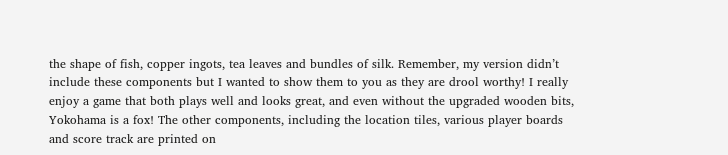the shape of fish, copper ingots, tea leaves and bundles of silk. Remember, my version didn’t include these components but I wanted to show them to you as they are drool worthy! I really enjoy a game that both plays well and looks great, and even without the upgraded wooden bits, Yokohama is a fox! The other components, including the location tiles, various player boards and score track are printed on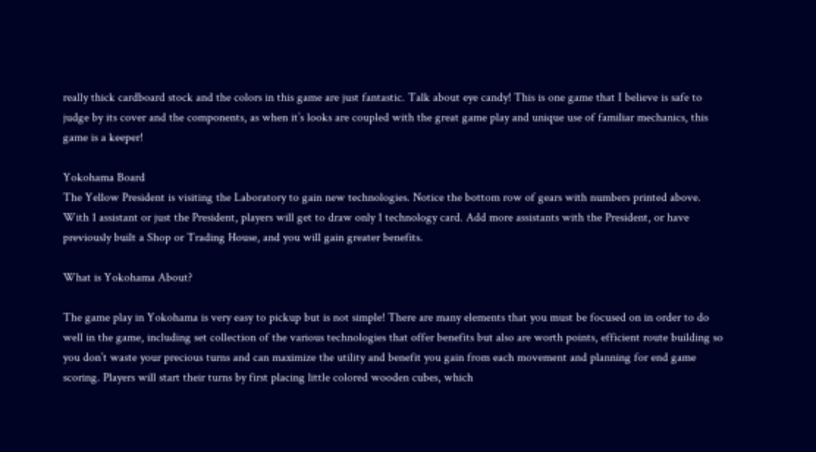really thick cardboard stock and the colors in this game are just fantastic. Talk about eye candy! This is one game that I believe is safe to judge by its cover and the components, as when it’s looks are coupled with the great game play and unique use of familiar mechanics, this game is a keeper!

Yokohama Board
The Yellow President is visiting the Laboratory to gain new technologies. Notice the bottom row of gears with numbers printed above. With 1 assistant or just the President, players will get to draw only 1 technology card. Add more assistants with the President, or have previously built a Shop or Trading House, and you will gain greater benefits.

What is Yokohama About?

The game play in Yokohama is very easy to pickup but is not simple! There are many elements that you must be focused on in order to do well in the game, including set collection of the various technologies that offer benefits but also are worth points, efficient route building so you don’t waste your precious turns and can maximize the utility and benefit you gain from each movement and planning for end game scoring. Players will start their turns by first placing little colored wooden cubes, which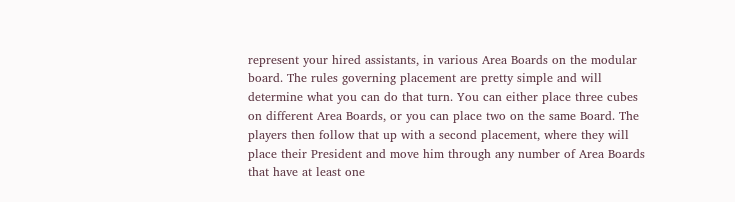represent your hired assistants, in various Area Boards on the modular board. The rules governing placement are pretty simple and will determine what you can do that turn. You can either place three cubes on different Area Boards, or you can place two on the same Board. The players then follow that up with a second placement, where they will place their President and move him through any number of Area Boards that have at least one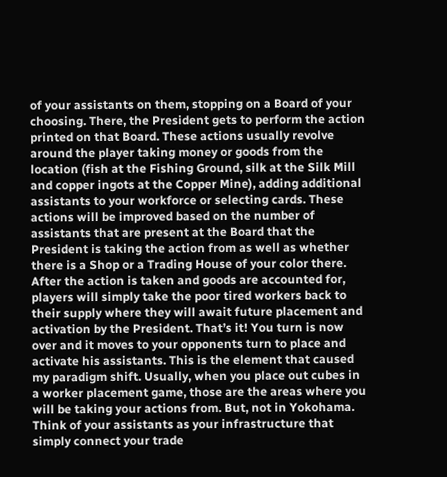of your assistants on them, stopping on a Board of your choosing. There, the President gets to perform the action printed on that Board. These actions usually revolve around the player taking money or goods from the location (fish at the Fishing Ground, silk at the Silk Mill and copper ingots at the Copper Mine), adding additional assistants to your workforce or selecting cards. These actions will be improved based on the number of assistants that are present at the Board that the President is taking the action from as well as whether there is a Shop or a Trading House of your color there. After the action is taken and goods are accounted for, players will simply take the poor tired workers back to their supply where they will await future placement and activation by the President. That’s it! You turn is now over and it moves to your opponents turn to place and activate his assistants. This is the element that caused my paradigm shift. Usually, when you place out cubes in a worker placement game, those are the areas where you will be taking your actions from. But, not in Yokohama. Think of your assistants as your infrastructure that simply connect your trade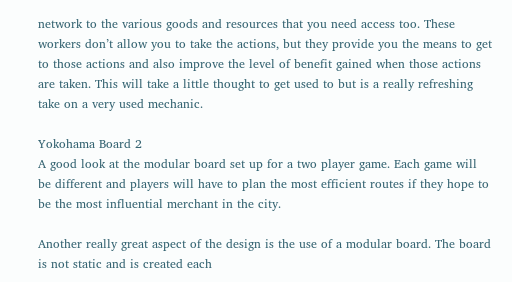network to the various goods and resources that you need access too. These workers don’t allow you to take the actions, but they provide you the means to get to those actions and also improve the level of benefit gained when those actions are taken. This will take a little thought to get used to but is a really refreshing take on a very used mechanic.

Yokohama Board 2
A good look at the modular board set up for a two player game. Each game will be different and players will have to plan the most efficient routes if they hope to be the most influential merchant in the city.

Another really great aspect of the design is the use of a modular board. The board is not static and is created each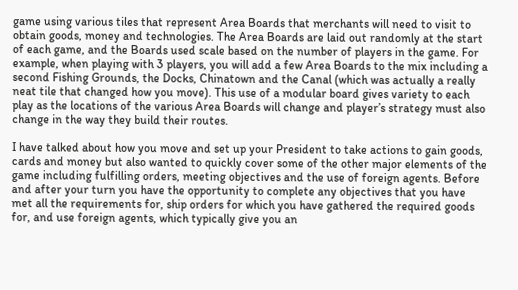game using various tiles that represent Area Boards that merchants will need to visit to obtain goods, money and technologies. The Area Boards are laid out randomly at the start of each game, and the Boards used scale based on the number of players in the game. For example, when playing with 3 players, you will add a few Area Boards to the mix including a second Fishing Grounds, the Docks, Chinatown and the Canal (which was actually a really neat tile that changed how you move). This use of a modular board gives variety to each play as the locations of the various Area Boards will change and player’s strategy must also change in the way they build their routes.

I have talked about how you move and set up your President to take actions to gain goods, cards and money but also wanted to quickly cover some of the other major elements of the game including fulfilling orders, meeting objectives and the use of foreign agents. Before and after your turn you have the opportunity to complete any objectives that you have met all the requirements for, ship orders for which you have gathered the required goods for, and use foreign agents, which typically give you an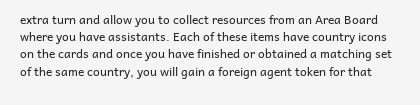extra turn and allow you to collect resources from an Area Board where you have assistants. Each of these items have country icons on the cards and once you have finished or obtained a matching set of the same country, you will gain a foreign agent token for that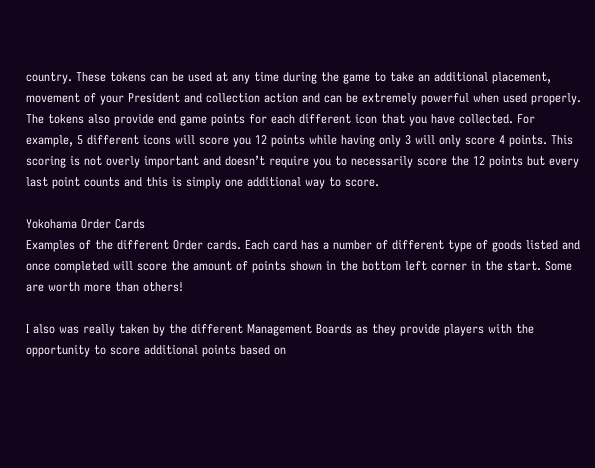country. These tokens can be used at any time during the game to take an additional placement, movement of your President and collection action and can be extremely powerful when used properly. The tokens also provide end game points for each different icon that you have collected. For example, 5 different icons will score you 12 points while having only 3 will only score 4 points. This scoring is not overly important and doesn’t require you to necessarily score the 12 points but every last point counts and this is simply one additional way to score.

Yokohama Order Cards
Examples of the different Order cards. Each card has a number of different type of goods listed and once completed will score the amount of points shown in the bottom left corner in the start. Some are worth more than others!

I also was really taken by the different Management Boards as they provide players with the opportunity to score additional points based on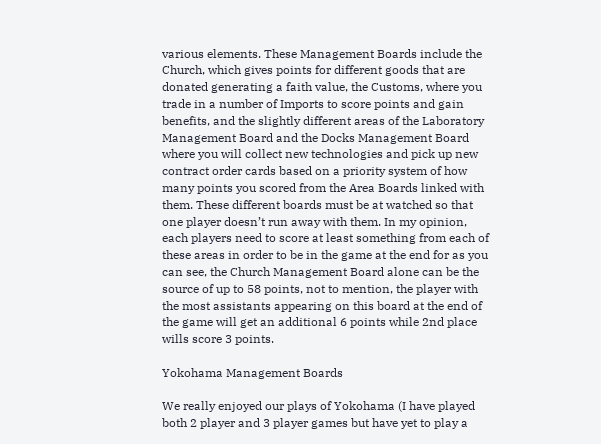various elements. These Management Boards include the Church, which gives points for different goods that are donated generating a faith value, the Customs, where you trade in a number of Imports to score points and gain benefits, and the slightly different areas of the Laboratory Management Board and the Docks Management Board where you will collect new technologies and pick up new contract order cards based on a priority system of how many points you scored from the Area Boards linked with them. These different boards must be at watched so that one player doesn’t run away with them. In my opinion, each players need to score at least something from each of these areas in order to be in the game at the end for as you can see, the Church Management Board alone can be the source of up to 58 points, not to mention, the player with the most assistants appearing on this board at the end of the game will get an additional 6 points while 2nd place wills score 3 points.

Yokohama Management Boards

We really enjoyed our plays of Yokohama (I have played both 2 player and 3 player games but have yet to play a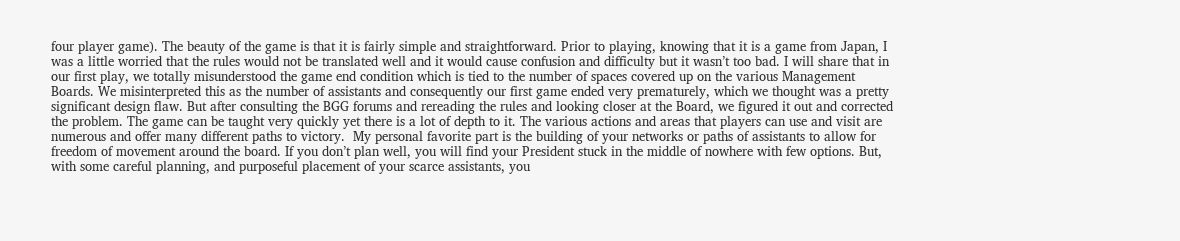four player game). The beauty of the game is that it is fairly simple and straightforward. Prior to playing, knowing that it is a game from Japan, I was a little worried that the rules would not be translated well and it would cause confusion and difficulty but it wasn’t too bad. I will share that in our first play, we totally misunderstood the game end condition which is tied to the number of spaces covered up on the various Management Boards. We misinterpreted this as the number of assistants and consequently our first game ended very prematurely, which we thought was a pretty significant design flaw. But after consulting the BGG forums and rereading the rules and looking closer at the Board, we figured it out and corrected the problem. The game can be taught very quickly yet there is a lot of depth to it. The various actions and areas that players can use and visit are numerous and offer many different paths to victory.  My personal favorite part is the building of your networks or paths of assistants to allow for freedom of movement around the board. If you don’t plan well, you will find your President stuck in the middle of nowhere with few options. But, with some careful planning, and purposeful placement of your scarce assistants, you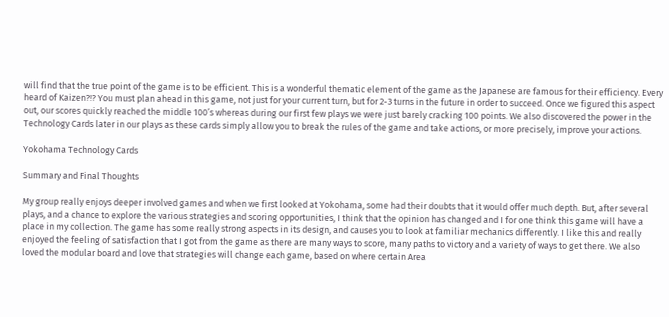will find that the true point of the game is to be efficient. This is a wonderful thematic element of the game as the Japanese are famous for their efficiency. Every heard of Kaizen?!? You must plan ahead in this game, not just for your current turn, but for 2-3 turns in the future in order to succeed. Once we figured this aspect out, our scores quickly reached the middle 100’s whereas during our first few plays we were just barely cracking 100 points. We also discovered the power in the Technology Cards later in our plays as these cards simply allow you to break the rules of the game and take actions, or more precisely, improve your actions.

Yokohama Technology Cards

Summary and Final Thoughts

My group really enjoys deeper involved games and when we first looked at Yokohama, some had their doubts that it would offer much depth. But, after several plays, and a chance to explore the various strategies and scoring opportunities, I think that the opinion has changed and I for one think this game will have a place in my collection. The game has some really strong aspects in its design, and causes you to look at familiar mechanics differently. I like this and really enjoyed the feeling of satisfaction that I got from the game as there are many ways to score, many paths to victory and a variety of ways to get there. We also loved the modular board and love that strategies will change each game, based on where certain Area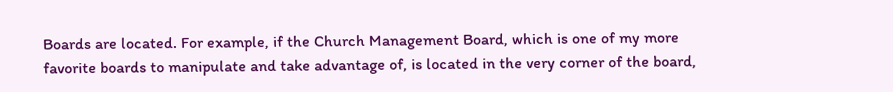Boards are located. For example, if the Church Management Board, which is one of my more favorite boards to manipulate and take advantage of, is located in the very corner of the board,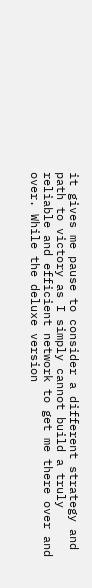it gives me pause to consider a different strategy and path to victory as I simply cannot build a truly reliable and efficient network to get me there over and over. While the deluxe version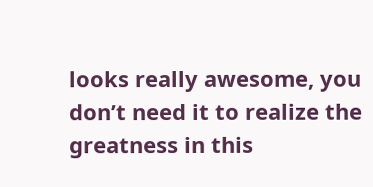looks really awesome, you don’t need it to realize the greatness in this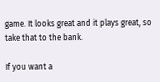game. It looks great and it plays great, so take that to the bank.

If you want a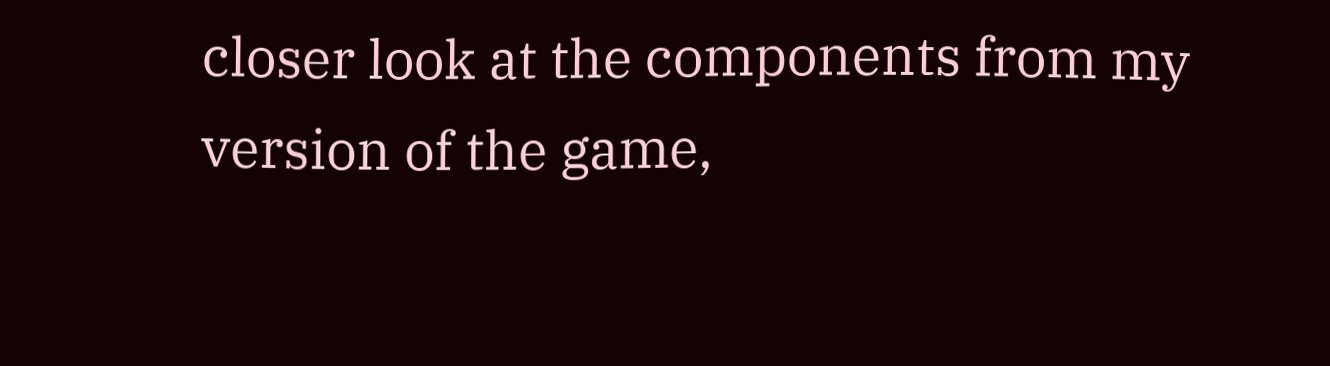closer look at the components from my version of the game,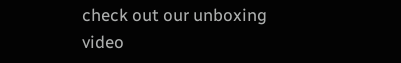check out our unboxing video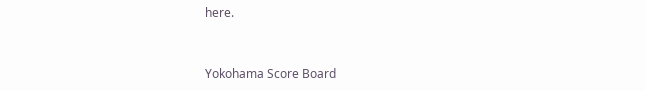here.


Yokohama Score Board